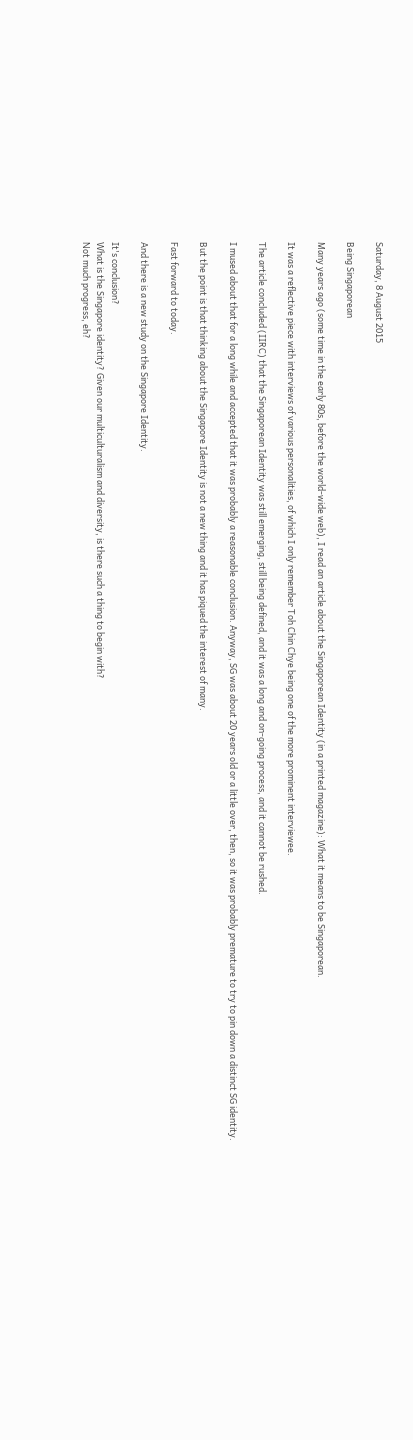Saturday, 8 August 2015

Being Singaporean

Many years ago (some time in the early 80s, before the world-wide web), I read an article about the Singaporean Identity (in a printed magazine): What it means to be Singaporean.

It was a reflective piece with interviews of various personalities, of which I only remember Toh Chin Chye being one of the more prominent interviewee.

The article concluded (IIRC) that the Singaporean Identity was still emerging, still being defined, and it was a long and on-going process, and it cannot be rushed.

I mused about that for a long while and accepted that it was probably a reasonable conclusion. Anyway, SG was about 20 years old or a little over, then, so it was probably premature to try to pin down a distinct SG identity.

But the point is that thinking about the Singapore Identity is not a new thing and it has piqued the interest of many.

Fast forward to today.

And there is a new study on the Singapore Identity.

It's conclusion?
What is the Singapore identity? Given our multiculturalism and diversity, is there such a thing to begin with?
Not much progress, eh?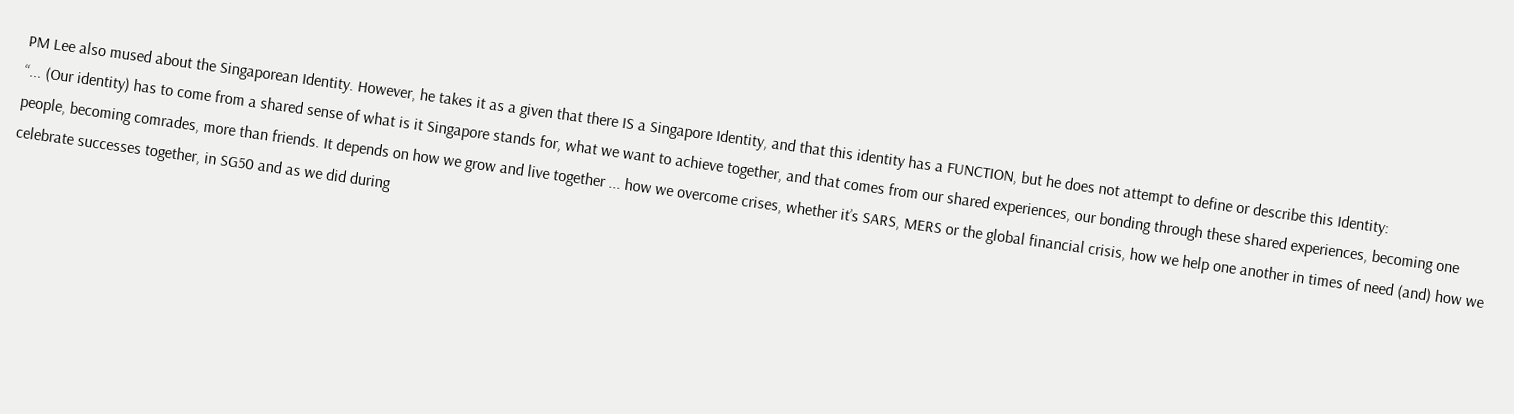PM Lee also mused about the Singaporean Identity. However, he takes it as a given that there IS a Singapore Identity, and that this identity has a FUNCTION, but he does not attempt to define or describe this Identity:
“... (Our identity) has to come from a shared sense of what is it Singapore stands for, what we want to achieve together, and that comes from our shared experiences, our bonding through these shared experiences, becoming one people, becoming comrades, more than friends. It depends on how we grow and live together ... how we overcome crises, whether it’s SARS, MERS or the global financial crisis, how we help one another in times of need (and) how we celebrate successes together, in SG50 and as we did during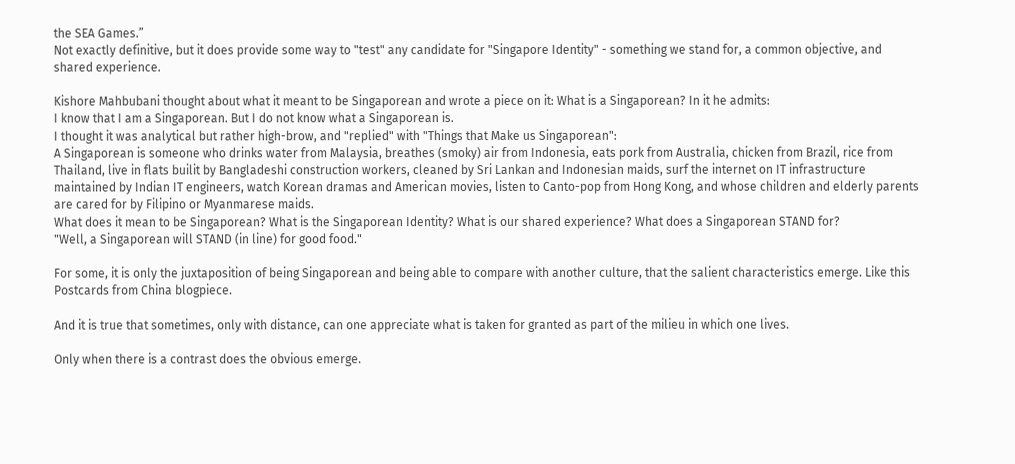the SEA Games.”
Not exactly definitive, but it does provide some way to "test" any candidate for "Singapore Identity" - something we stand for, a common objective, and shared experience.

Kishore Mahbubani thought about what it meant to be Singaporean and wrote a piece on it: What is a Singaporean? In it he admits:
I know that I am a Singaporean. But I do not know what a Singaporean is.
I thought it was analytical but rather high-brow, and "replied" with "Things that Make us Singaporean":
A Singaporean is someone who drinks water from Malaysia, breathes (smoky) air from Indonesia, eats pork from Australia, chicken from Brazil, rice from Thailand, live in flats builit by Bangladeshi construction workers, cleaned by Sri Lankan and Indonesian maids, surf the internet on IT infrastructure maintained by Indian IT engineers, watch Korean dramas and American movies, listen to Canto-pop from Hong Kong, and whose children and elderly parents are cared for by Filipino or Myanmarese maids.
What does it mean to be Singaporean? What is the Singaporean Identity? What is our shared experience? What does a Singaporean STAND for?
"Well, a Singaporean will STAND (in line) for good food."

For some, it is only the juxtaposition of being Singaporean and being able to compare with another culture, that the salient characteristics emerge. Like this Postcards from China blogpiece.

And it is true that sometimes, only with distance, can one appreciate what is taken for granted as part of the milieu in which one lives.

Only when there is a contrast does the obvious emerge.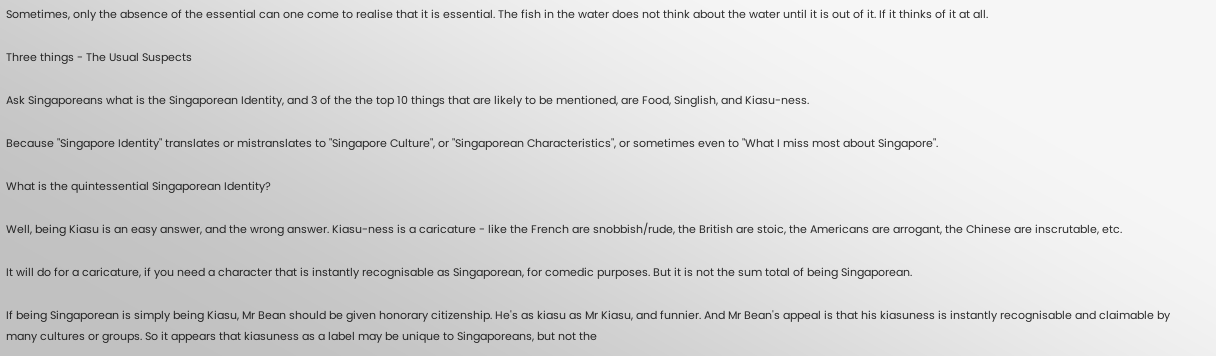Sometimes, only the absence of the essential can one come to realise that it is essential. The fish in the water does not think about the water until it is out of it. If it thinks of it at all.

Three things - The Usual Suspects

Ask Singaporeans what is the Singaporean Identity, and 3 of the the top 10 things that are likely to be mentioned, are Food, Singlish, and Kiasu-ness.

Because "Singapore Identity" translates or mistranslates to "Singapore Culture", or "Singaporean Characteristics", or sometimes even to "What I miss most about Singapore".

What is the quintessential Singaporean Identity?

Well, being Kiasu is an easy answer, and the wrong answer. Kiasu-ness is a caricature - like the French are snobbish/rude, the British are stoic, the Americans are arrogant, the Chinese are inscrutable, etc.

It will do for a caricature, if you need a character that is instantly recognisable as Singaporean, for comedic purposes. But it is not the sum total of being Singaporean.

If being Singaporean is simply being Kiasu, Mr Bean should be given honorary citizenship. He's as kiasu as Mr Kiasu, and funnier. And Mr Bean's appeal is that his kiasuness is instantly recognisable and claimable by many cultures or groups. So it appears that kiasuness as a label may be unique to Singaporeans, but not the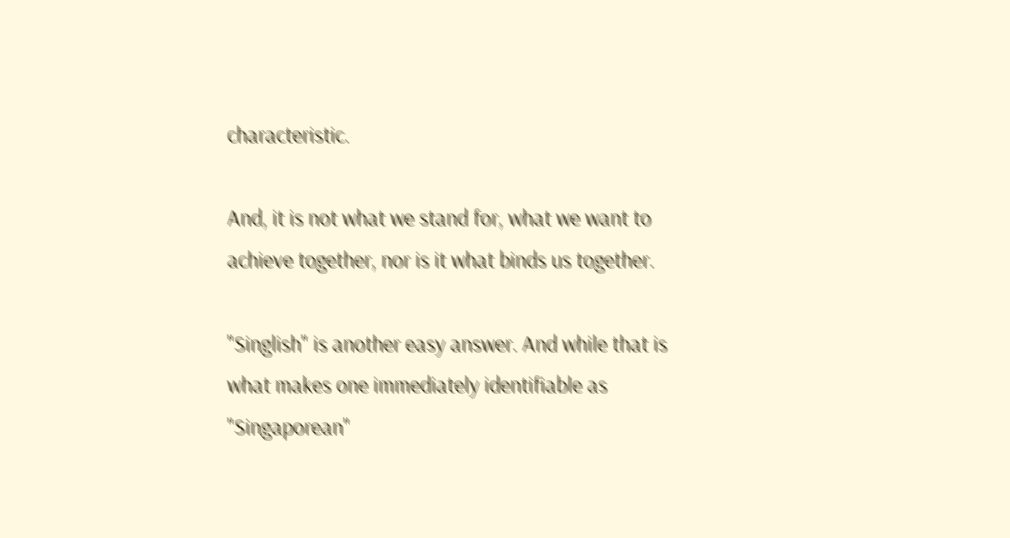characteristic.

And, it is not what we stand for, what we want to achieve together, nor is it what binds us together.

"Singlish" is another easy answer. And while that is what makes one immediately identifiable as "Singaporean"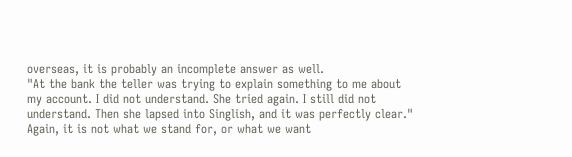overseas, it is probably an incomplete answer as well.
"At the bank the teller was trying to explain something to me about my account. I did not understand. She tried again. I still did not understand. Then she lapsed into Singlish, and it was perfectly clear."
Again, it is not what we stand for, or what we want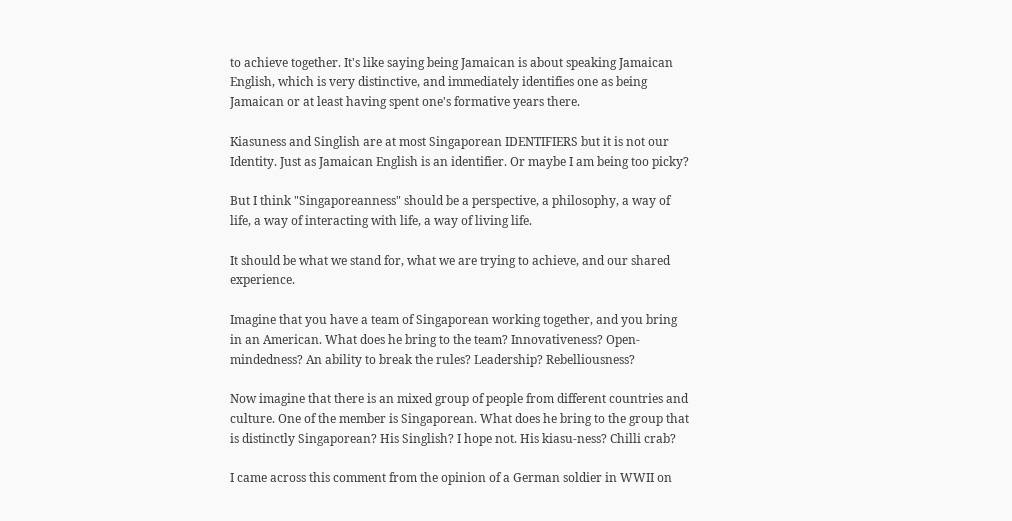to achieve together. It's like saying being Jamaican is about speaking Jamaican English, which is very distinctive, and immediately identifies one as being Jamaican or at least having spent one's formative years there.

Kiasuness and Singlish are at most Singaporean IDENTIFIERS but it is not our Identity. Just as Jamaican English is an identifier. Or maybe I am being too picky?

But I think "Singaporeanness" should be a perspective, a philosophy, a way of life, a way of interacting with life, a way of living life.

It should be what we stand for, what we are trying to achieve, and our shared experience.

Imagine that you have a team of Singaporean working together, and you bring in an American. What does he bring to the team? Innovativeness? Open-mindedness? An ability to break the rules? Leadership? Rebelliousness?

Now imagine that there is an mixed group of people from different countries and culture. One of the member is Singaporean. What does he bring to the group that is distinctly Singaporean? His Singlish? I hope not. His kiasu-ness? Chilli crab?

I came across this comment from the opinion of a German soldier in WWII on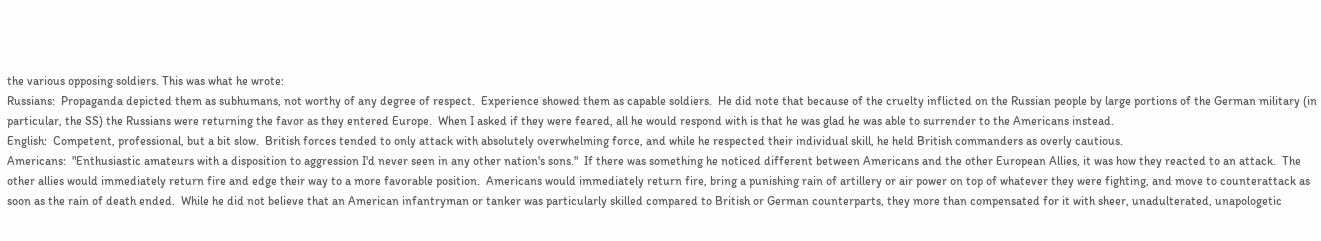the various opposing soldiers. This was what he wrote:
Russians:  Propaganda depicted them as subhumans, not worthy of any degree of respect.  Experience showed them as capable soldiers.  He did note that because of the cruelty inflicted on the Russian people by large portions of the German military (in particular, the SS) the Russians were returning the favor as they entered Europe.  When I asked if they were feared, all he would respond with is that he was glad he was able to surrender to the Americans instead.
English:  Competent, professional, but a bit slow.  British forces tended to only attack with absolutely overwhelming force, and while he respected their individual skill, he held British commanders as overly cautious.
Americans:  "Enthusiastic amateurs with a disposition to aggression I'd never seen in any other nation's sons."  If there was something he noticed different between Americans and the other European Allies, it was how they reacted to an attack.  The other allies would immediately return fire and edge their way to a more favorable position.  Americans would immediately return fire, bring a punishing rain of artillery or air power on top of whatever they were fighting, and move to counterattack as soon as the rain of death ended.  While he did not believe that an American infantryman or tanker was particularly skilled compared to British or German counterparts, they more than compensated for it with sheer, unadulterated, unapologetic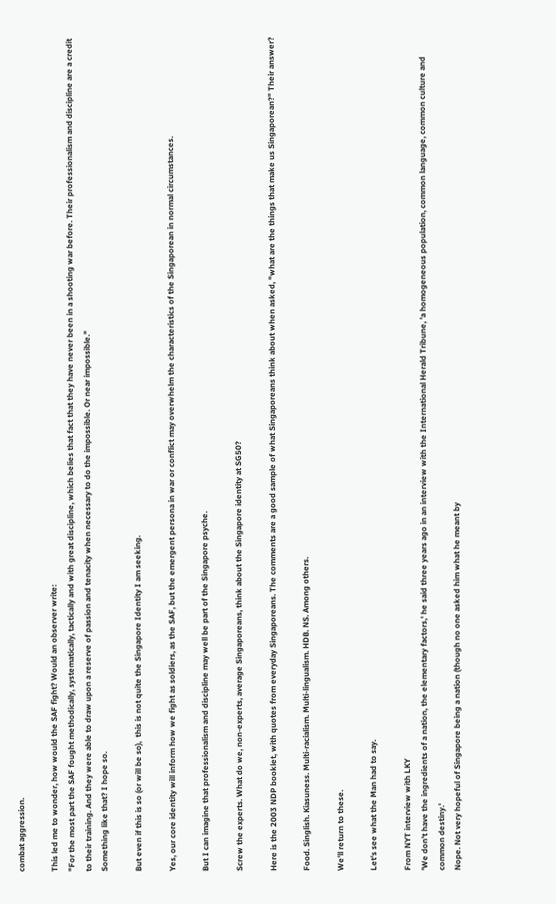combat aggression.

This led me to wonder, how would the SAF fight? Would an observer write:
"For the most part the SAF fought methodically, systematically, tactically and with great discipline, which belies that fact that they have never been in a shooting war before. Their professionalism and discipline are a credit to their training. And they were able to draw upon a reserve of passion and tenacity when necessary to do the impossible. Or near impossible."
Something like that? I hope so.

But even if this is so (or will be so),  this is not quite the Singapore Identity I am seeking.

Yes, our core identity will inform how we fight as soldiers, as the SAF, but the emergent persona in war or conflict may overwhelm the characteristics of the Singaporean in normal circumstances.

But I can imagine that professionalism and discipline may well be part of the Singapore psyche.

Screw the experts. What do we, non-experts, average Singaporeans, think about the Singapore identity at SG50?

Here is the 2003 NDP booklet, with quotes from everyday Singaporeans. The comments are a good sample of what Singaporeans think about when asked, "what are the things that make us Singaporean?" Their answer?

Food. Singlish. Kiasuness. Multi-racialism. Multi-lingualism. HDB. NS. Among others.

We'll return to these.

Let's see what the Man had to say.

From NYT interview with LKY
'We don't have the ingredients of a nation, the elementary factors,' he said three years ago in an interview with the International Herald Tribune, 'a homogeneous population, common language, common culture and common destiny.'
Nope. Not very hopeful of Singapore being a nation (though no one asked him what he meant by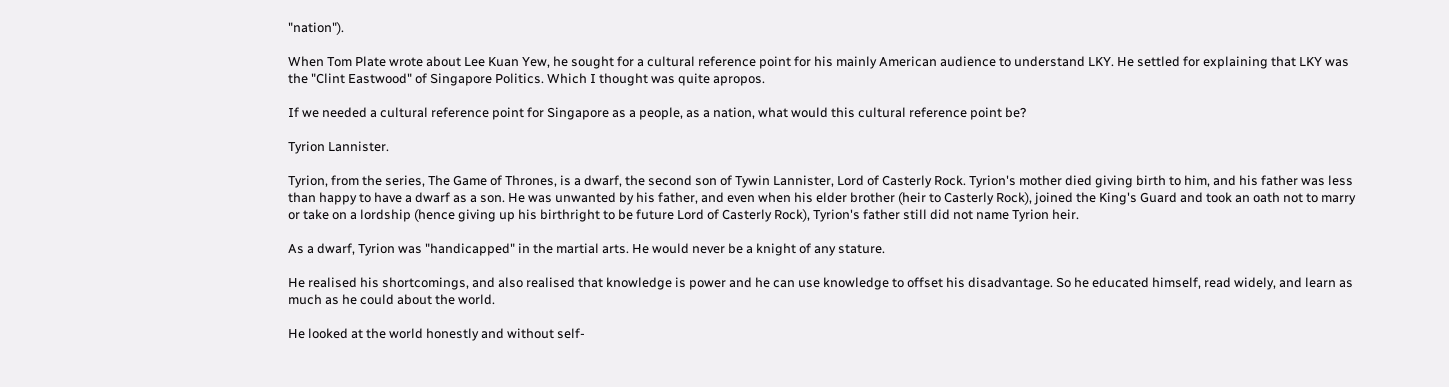"nation").

When Tom Plate wrote about Lee Kuan Yew, he sought for a cultural reference point for his mainly American audience to understand LKY. He settled for explaining that LKY was the "Clint Eastwood" of Singapore Politics. Which I thought was quite apropos.

If we needed a cultural reference point for Singapore as a people, as a nation, what would this cultural reference point be?

Tyrion Lannister.

Tyrion, from the series, The Game of Thrones, is a dwarf, the second son of Tywin Lannister, Lord of Casterly Rock. Tyrion's mother died giving birth to him, and his father was less than happy to have a dwarf as a son. He was unwanted by his father, and even when his elder brother (heir to Casterly Rock), joined the King's Guard and took an oath not to marry or take on a lordship (hence giving up his birthright to be future Lord of Casterly Rock), Tyrion's father still did not name Tyrion heir.

As a dwarf, Tyrion was "handicapped" in the martial arts. He would never be a knight of any stature.

He realised his shortcomings, and also realised that knowledge is power and he can use knowledge to offset his disadvantage. So he educated himself, read widely, and learn as much as he could about the world.

He looked at the world honestly and without self-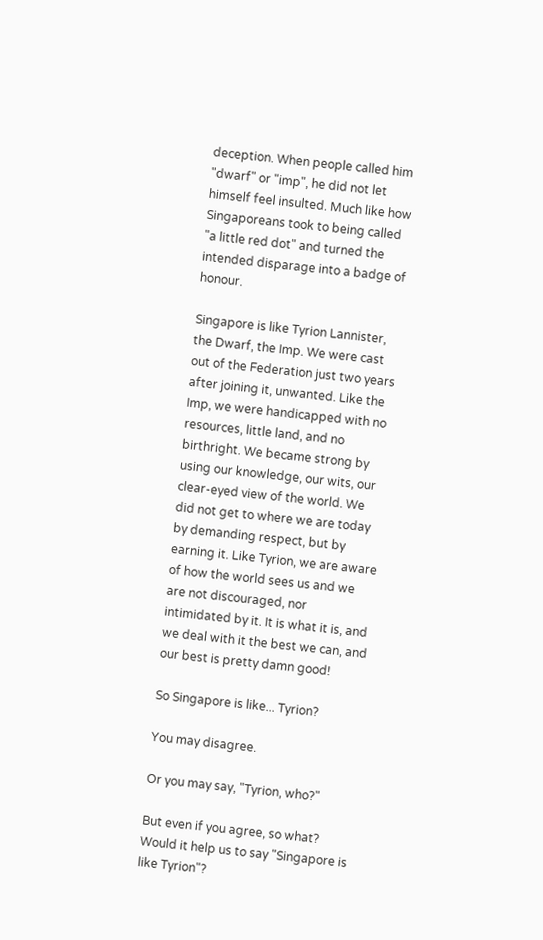deception. When people called him "dwarf" or "imp", he did not let himself feel insulted. Much like how Singaporeans took to being called "a little red dot" and turned the intended disparage into a badge of honour.

Singapore is like Tyrion Lannister, the Dwarf, the Imp. We were cast out of the Federation just two years after joining it, unwanted. Like the Imp, we were handicapped with no resources, little land, and no birthright. We became strong by using our knowledge, our wits, our clear-eyed view of the world. We did not get to where we are today by demanding respect, but by earning it. Like Tyrion, we are aware of how the world sees us and we are not discouraged, nor intimidated by it. It is what it is, and we deal with it the best we can, and our best is pretty damn good!

So Singapore is like... Tyrion?

You may disagree.

Or you may say, "Tyrion, who?"

But even if you agree, so what? Would it help us to say "Singapore is like Tyrion"?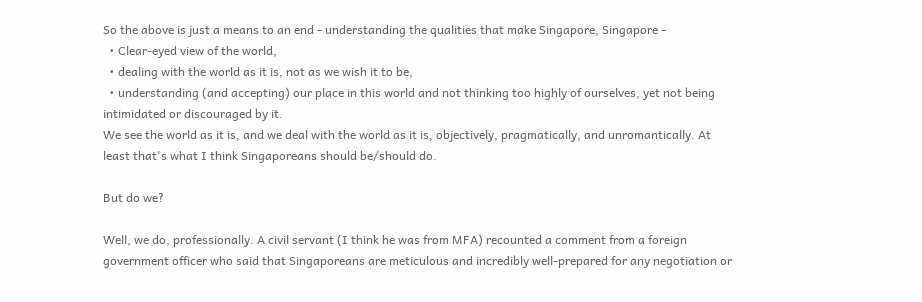So the above is just a means to an end - understanding the qualities that make Singapore, Singapore -
  • Clear-eyed view of the world,
  • dealing with the world as it is, not as we wish it to be,
  • understanding (and accepting) our place in this world and not thinking too highly of ourselves, yet not being intimidated or discouraged by it.
We see the world as it is, and we deal with the world as it is, objectively, pragmatically, and unromantically. At least that's what I think Singaporeans should be/should do.

But do we?

Well, we do, professionally. A civil servant (I think he was from MFA) recounted a comment from a foreign government officer who said that Singaporeans are meticulous and incredibly well-prepared for any negotiation or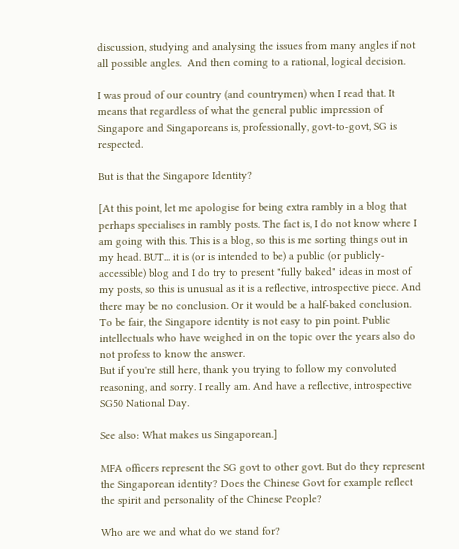discussion, studying and analysing the issues from many angles if not all possible angles.  And then coming to a rational, logical decision.

I was proud of our country (and countrymen) when I read that. It means that regardless of what the general public impression of Singapore and Singaporeans is, professionally, govt-to-govt, SG is respected.

But is that the Singapore Identity?

[At this point, let me apologise for being extra rambly in a blog that perhaps specialises in rambly posts. The fact is, I do not know where I am going with this. This is a blog, so this is me sorting things out in my head. BUT... it is (or is intended to be) a public (or publicly-accessible) blog and I do try to present "fully baked" ideas in most of my posts, so this is unusual as it is a reflective, introspective piece. And there may be no conclusion. Or it would be a half-baked conclusion.
To be fair, the Singapore identity is not easy to pin point. Public intellectuals who have weighed in on the topic over the years also do not profess to know the answer.
But if you're still here, thank you trying to follow my convoluted reasoning, and sorry. I really am. And have a reflective, introspective SG50 National Day.

See also: What makes us Singaporean.]

MFA officers represent the SG govt to other govt. But do they represent the Singaporean identity? Does the Chinese Govt for example reflect the spirit and personality of the Chinese People?

Who are we and what do we stand for?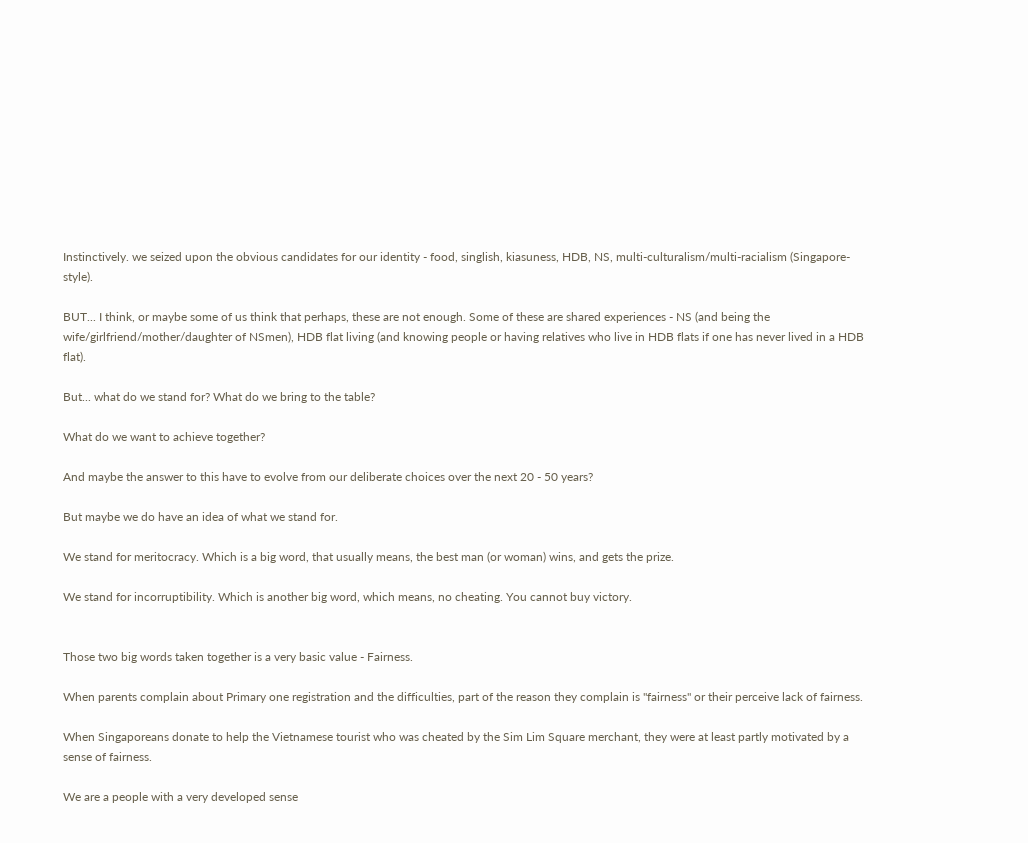Instinctively. we seized upon the obvious candidates for our identity - food, singlish, kiasuness, HDB, NS, multi-culturalism/multi-racialism (Singapore-style).

BUT... I think, or maybe some of us think that perhaps, these are not enough. Some of these are shared experiences - NS (and being the wife/girlfriend/mother/daughter of NSmen), HDB flat living (and knowing people or having relatives who live in HDB flats if one has never lived in a HDB flat).

But... what do we stand for? What do we bring to the table?

What do we want to achieve together?

And maybe the answer to this have to evolve from our deliberate choices over the next 20 - 50 years?

But maybe we do have an idea of what we stand for.

We stand for meritocracy. Which is a big word, that usually means, the best man (or woman) wins, and gets the prize.

We stand for incorruptibility. Which is another big word, which means, no cheating. You cannot buy victory.


Those two big words taken together is a very basic value - Fairness.

When parents complain about Primary one registration and the difficulties, part of the reason they complain is "fairness" or their perceive lack of fairness.

When Singaporeans donate to help the Vietnamese tourist who was cheated by the Sim Lim Square merchant, they were at least partly motivated by a sense of fairness.

We are a people with a very developed sense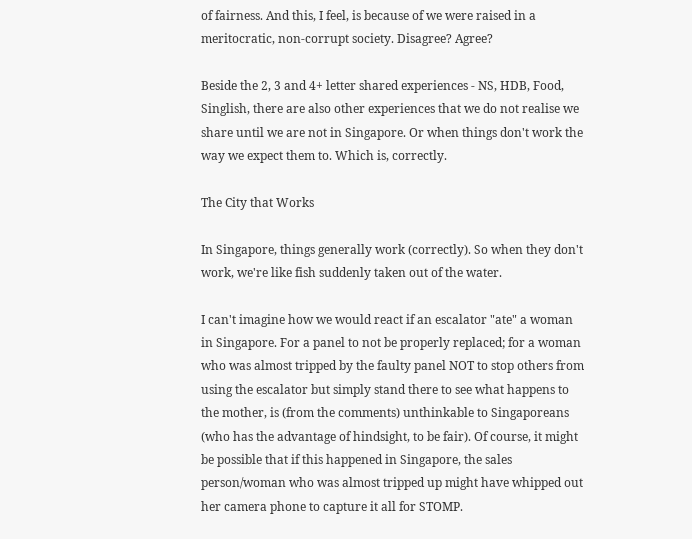of fairness. And this, I feel, is because of we were raised in a meritocratic, non-corrupt society. Disagree? Agree?

Beside the 2, 3 and 4+ letter shared experiences - NS, HDB, Food, Singlish, there are also other experiences that we do not realise we share until we are not in Singapore. Or when things don't work the way we expect them to. Which is, correctly.

The City that Works

In Singapore, things generally work (correctly). So when they don't work, we're like fish suddenly taken out of the water.

I can't imagine how we would react if an escalator "ate" a woman in Singapore. For a panel to not be properly replaced; for a woman who was almost tripped by the faulty panel NOT to stop others from using the escalator but simply stand there to see what happens to the mother, is (from the comments) unthinkable to Singaporeans (who has the advantage of hindsight, to be fair). Of course, it might be possible that if this happened in Singapore, the sales person/woman who was almost tripped up might have whipped out her camera phone to capture it all for STOMP.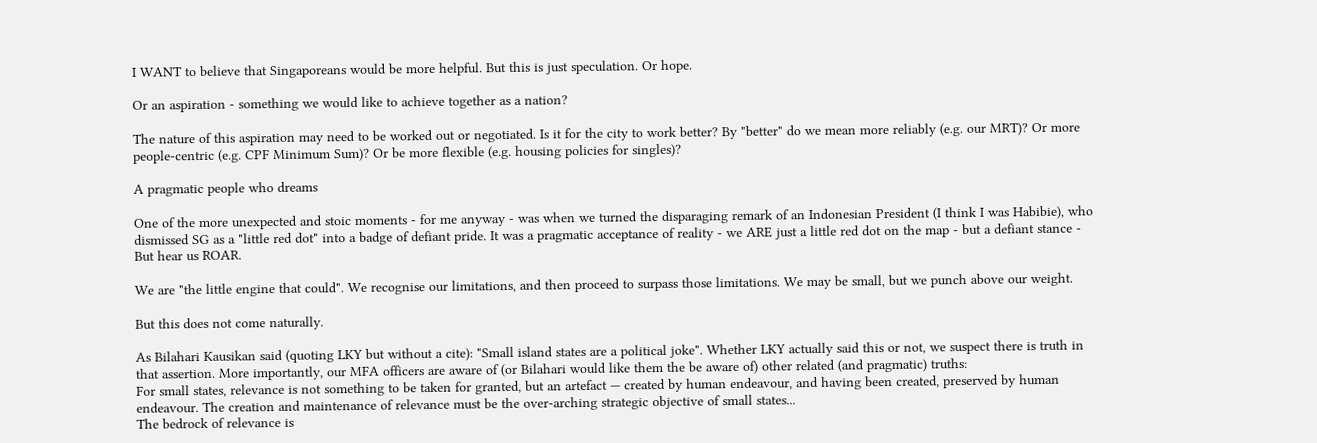I WANT to believe that Singaporeans would be more helpful. But this is just speculation. Or hope.

Or an aspiration - something we would like to achieve together as a nation?

The nature of this aspiration may need to be worked out or negotiated. Is it for the city to work better? By "better" do we mean more reliably (e.g. our MRT)? Or more people-centric (e.g. CPF Minimum Sum)? Or be more flexible (e.g. housing policies for singles)?

A pragmatic people who dreams

One of the more unexpected and stoic moments - for me anyway - was when we turned the disparaging remark of an Indonesian President (I think I was Habibie), who dismissed SG as a "little red dot" into a badge of defiant pride. It was a pragmatic acceptance of reality - we ARE just a little red dot on the map - but a defiant stance - But hear us ROAR.

We are "the little engine that could". We recognise our limitations, and then proceed to surpass those limitations. We may be small, but we punch above our weight.

But this does not come naturally.

As Bilahari Kausikan said (quoting LKY but without a cite): "Small island states are a political joke". Whether LKY actually said this or not, we suspect there is truth in that assertion. More importantly, our MFA officers are aware of (or Bilahari would like them the be aware of) other related (and pragmatic) truths:
For small states, relevance is not something to be taken for granted, but an artefact — created by human endeavour, and having been created, preserved by human endeavour. The creation and maintenance of relevance must be the over-arching strategic objective of small states...
The bedrock of relevance is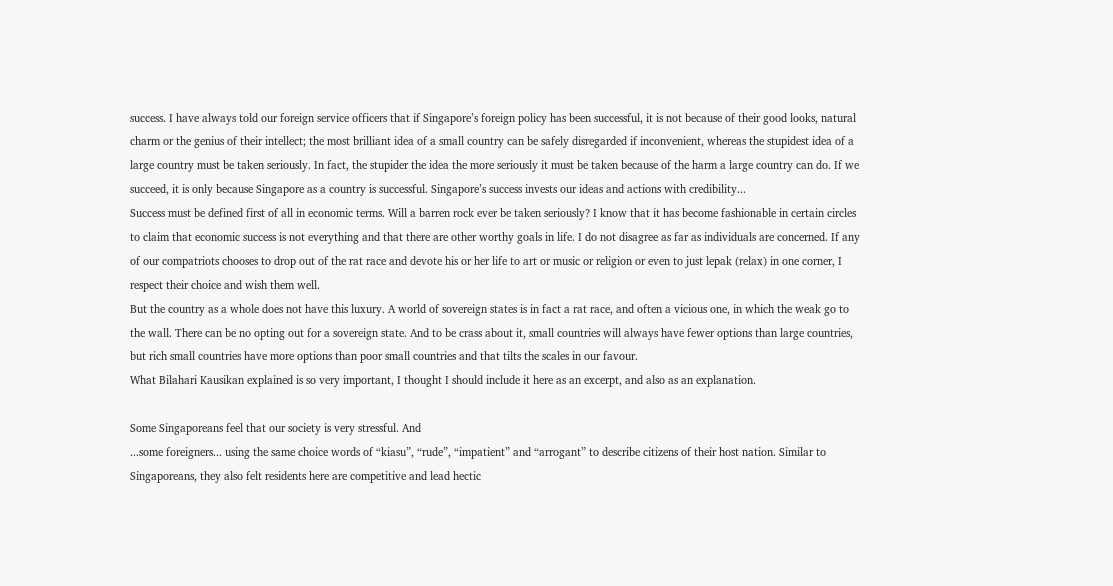success. I have always told our foreign service officers that if Singapore’s foreign policy has been successful, it is not because of their good looks, natural charm or the genius of their intellect; the most brilliant idea of a small country can be safely disregarded if inconvenient, whereas the stupidest idea of a large country must be taken seriously. In fact, the stupider the idea the more seriously it must be taken because of the harm a large country can do. If we succeed, it is only because Singapore as a country is successful. Singapore’s success invests our ideas and actions with credibility...
Success must be defined first of all in economic terms. Will a barren rock ever be taken seriously? I know that it has become fashionable in certain circles to claim that economic success is not everything and that there are other worthy goals in life. I do not disagree as far as individuals are concerned. If any of our compatriots chooses to drop out of the rat race and devote his or her life to art or music or religion or even to just lepak (relax) in one corner, I respect their choice and wish them well.
But the country as a whole does not have this luxury. A world of sovereign states is in fact a rat race, and often a vicious one, in which the weak go to the wall. There can be no opting out for a sovereign state. And to be crass about it, small countries will always have fewer options than large countries, but rich small countries have more options than poor small countries and that tilts the scales in our favour.
What Bilahari Kausikan explained is so very important, I thought I should include it here as an excerpt, and also as an explanation.

Some Singaporeans feel that our society is very stressful. And
...some foreigners... using the same choice words of “kiasu”, “rude”, “impatient” and “arrogant” to describe citizens of their host nation. Similar to Singaporeans, they also felt residents here are competitive and lead hectic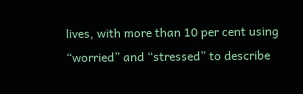lives, with more than 10 per cent using “worried” and “stressed” to describe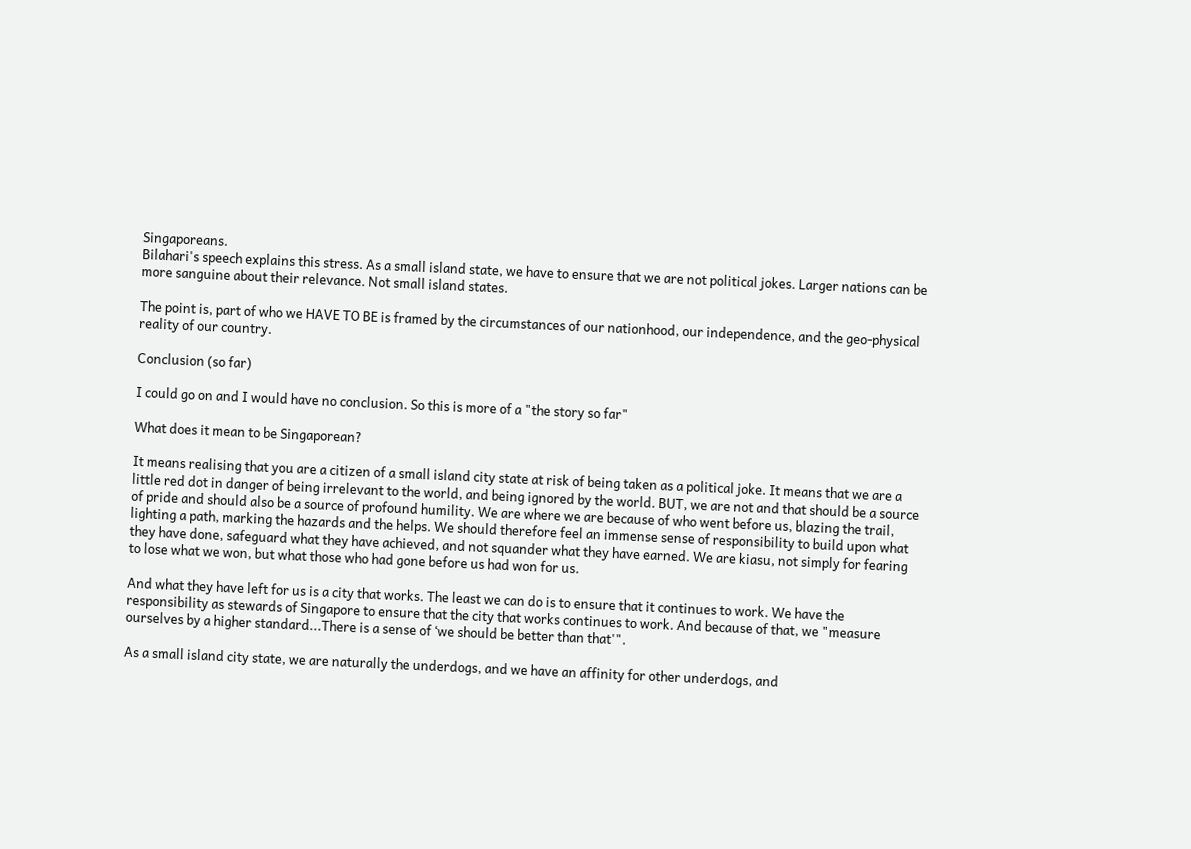Singaporeans.
Bilahari's speech explains this stress. As a small island state, we have to ensure that we are not political jokes. Larger nations can be more sanguine about their relevance. Not small island states.

The point is, part of who we HAVE TO BE is framed by the circumstances of our nationhood, our independence, and the geo-physical reality of our country.

Conclusion (so far)

I could go on and I would have no conclusion. So this is more of a "the story so far"

What does it mean to be Singaporean?

It means realising that you are a citizen of a small island city state at risk of being taken as a political joke. It means that we are a little red dot in danger of being irrelevant to the world, and being ignored by the world. BUT, we are not and that should be a source of pride and should also be a source of profound humility. We are where we are because of who went before us, blazing the trail, lighting a path, marking the hazards and the helps. We should therefore feel an immense sense of responsibility to build upon what they have done, safeguard what they have achieved, and not squander what they have earned. We are kiasu, not simply for fearing to lose what we won, but what those who had gone before us had won for us.

And what they have left for us is a city that works. The least we can do is to ensure that it continues to work. We have the responsibility as stewards of Singapore to ensure that the city that works continues to work. And because of that, we "measure ourselves by a higher standard...There is a sense of ‘we should be better than that'".

As a small island city state, we are naturally the underdogs, and we have an affinity for other underdogs, and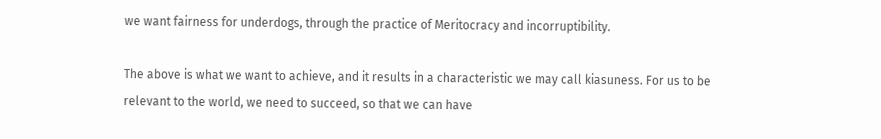we want fairness for underdogs, through the practice of Meritocracy and incorruptibility.

The above is what we want to achieve, and it results in a characteristic we may call kiasuness. For us to be relevant to the world, we need to succeed, so that we can have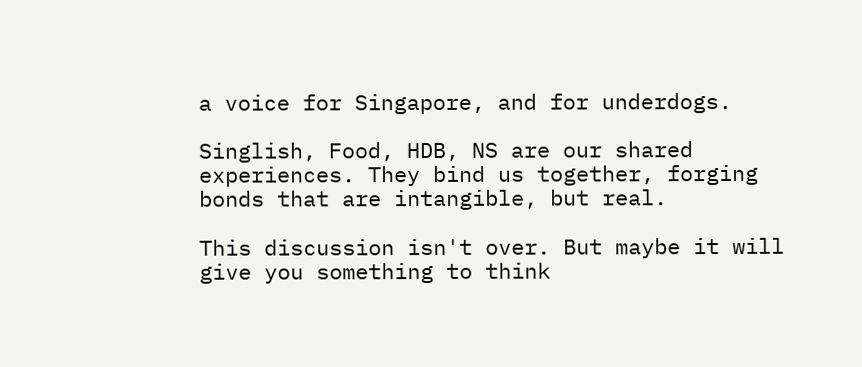a voice for Singapore, and for underdogs.

Singlish, Food, HDB, NS are our shared experiences. They bind us together, forging bonds that are intangible, but real.

This discussion isn't over. But maybe it will give you something to think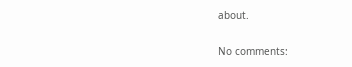about.

No comments: